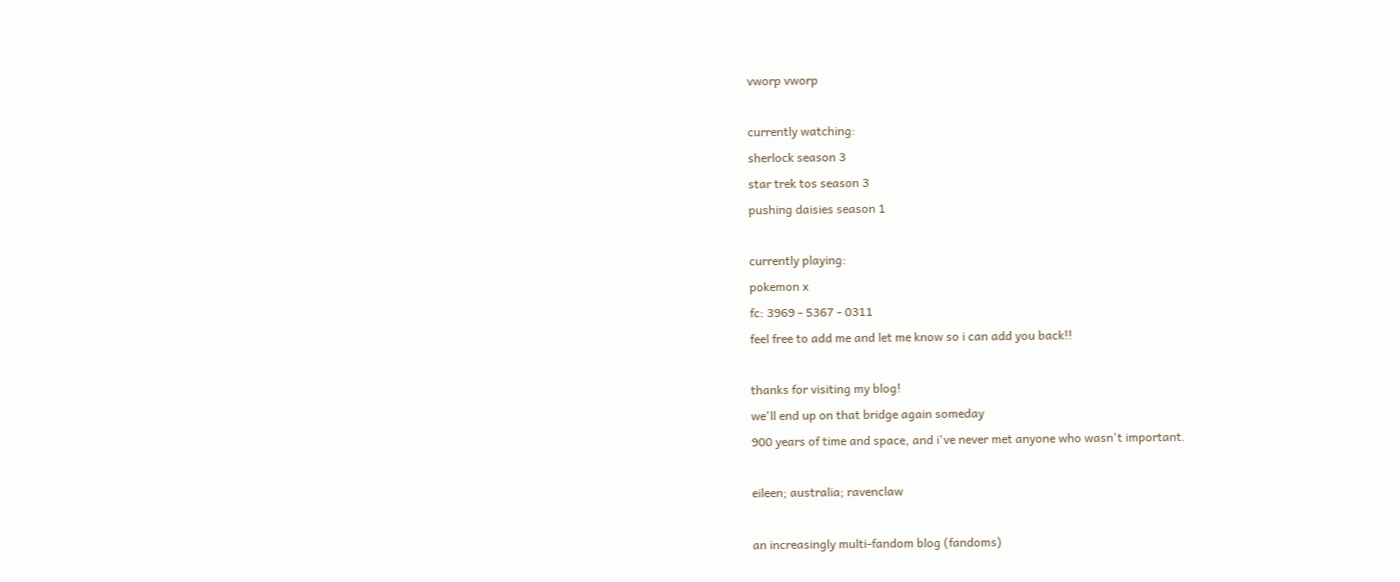vworp vworp

currently watching:
sherlock season 3
star trek tos season 3
pushing daisies season 1

currently playing:
pokemon x
fc: 3969 - 5367 - 0311
feel free to add me and let me know so i can add you back!!

thanks for visiting my blog!
we'll end up on that bridge again someday
900 years of time and space, and i've never met anyone who wasn't important.

eileen; australia; ravenclaw

an increasingly multi-fandom blog (fandoms)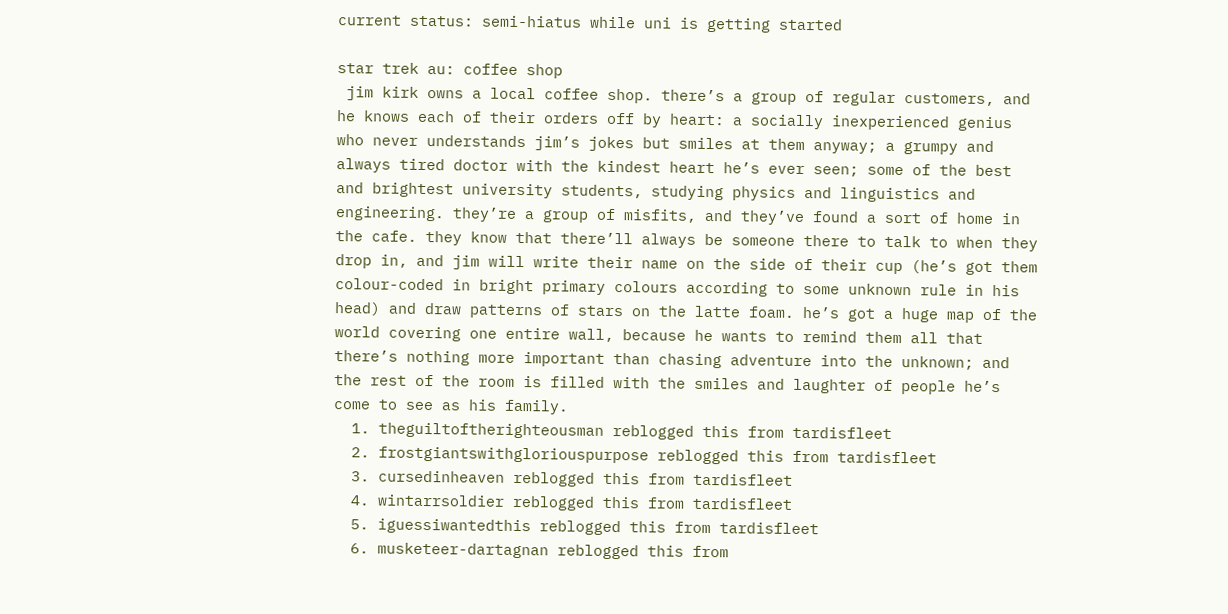current status: semi-hiatus while uni is getting started

star trek au: coffee shop
 jim kirk owns a local coffee shop. there’s a group of regular customers, and he knows each of their orders off by heart: a socially inexperienced genius who never understands jim’s jokes but smiles at them anyway; a grumpy and always tired doctor with the kindest heart he’s ever seen; some of the best and brightest university students, studying physics and linguistics and engineering. they’re a group of misfits, and they’ve found a sort of home in the cafe. they know that there’ll always be someone there to talk to when they drop in, and jim will write their name on the side of their cup (he’s got them colour-coded in bright primary colours according to some unknown rule in his head) and draw patterns of stars on the latte foam. he’s got a huge map of the world covering one entire wall, because he wants to remind them all that there’s nothing more important than chasing adventure into the unknown; and the rest of the room is filled with the smiles and laughter of people he’s come to see as his family.
  1. theguiltoftherighteousman reblogged this from tardisfleet
  2. frostgiantswithgloriouspurpose reblogged this from tardisfleet
  3. cursedinheaven reblogged this from tardisfleet
  4. wintarrsoldier reblogged this from tardisfleet
  5. iguessiwantedthis reblogged this from tardisfleet
  6. musketeer-dartagnan reblogged this from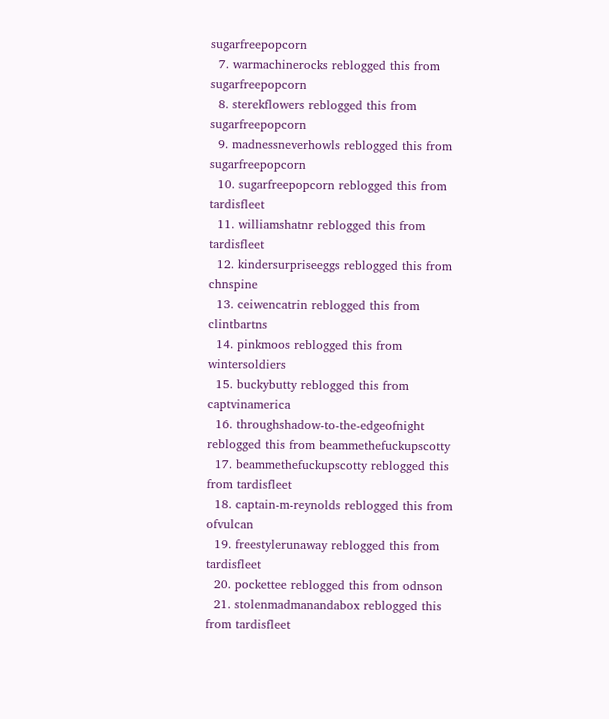sugarfreepopcorn
  7. warmachinerocks reblogged this from sugarfreepopcorn
  8. sterekflowers reblogged this from sugarfreepopcorn
  9. madnessneverhowls reblogged this from sugarfreepopcorn
  10. sugarfreepopcorn reblogged this from tardisfleet
  11. williamshatnr reblogged this from tardisfleet
  12. kindersurpriseeggs reblogged this from chnspine
  13. ceiwencatrin reblogged this from clintbartns
  14. pinkmoos reblogged this from wintersoldiers
  15. buckybutty reblogged this from captvinamerica
  16. throughshadow-to-the-edgeofnight reblogged this from beammethefuckupscotty
  17. beammethefuckupscotty reblogged this from tardisfleet
  18. captain-m-reynolds reblogged this from ofvulcan
  19. freestylerunaway reblogged this from tardisfleet
  20. pockettee reblogged this from odnson
  21. stolenmadmanandabox reblogged this from tardisfleet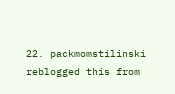22. packmomstilinski reblogged this from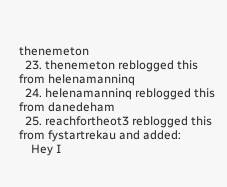thenemeton
  23. thenemeton reblogged this from helenamanninq
  24. helenamanninq reblogged this from danedeham
  25. reachfortheot3 reblogged this from fystartrekau and added:
    Hey I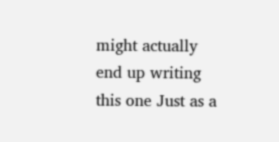might actually end up writing this one Just as a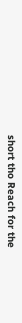short tho Reach for the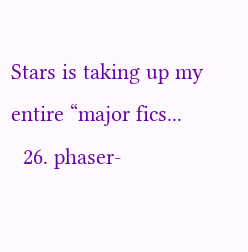Stars is taking up my entire “major fics...
  26. phaser-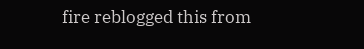fire reblogged this from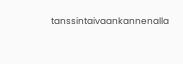tanssintaivaankannenalla